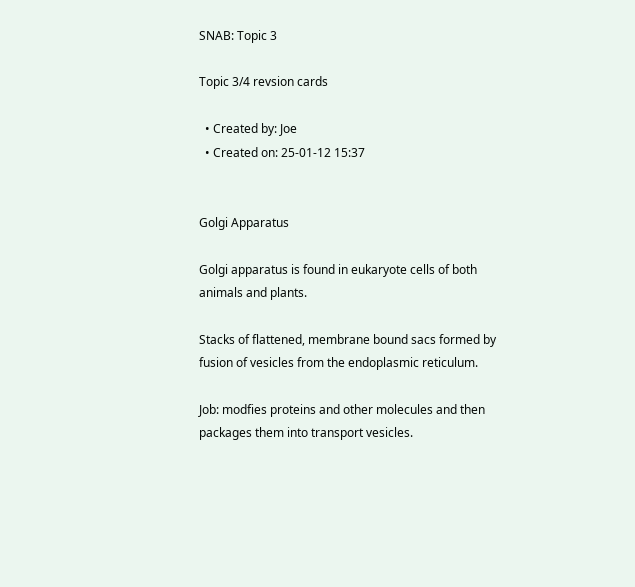SNAB: Topic 3

Topic 3/4 revsion cards

  • Created by: Joe
  • Created on: 25-01-12 15:37


Golgi Apparatus

Golgi apparatus is found in eukaryote cells of both animals and plants.

Stacks of flattened, membrane bound sacs formed by fusion of vesicles from the endoplasmic reticulum.

Job: modfies proteins and other molecules and then packages them into transport vesicles.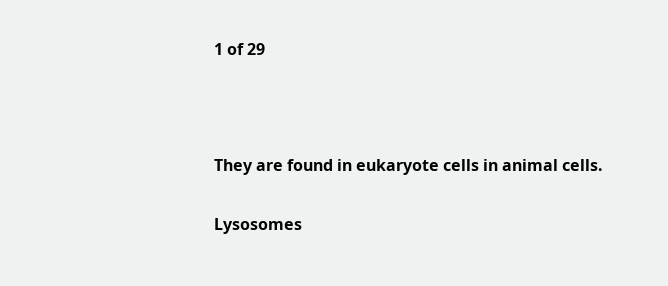1 of 29



They are found in eukaryote cells in animal cells.

Lysosomes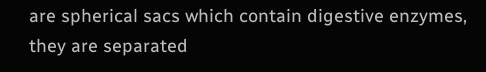are spherical sacs which contain digestive enzymes, they are separated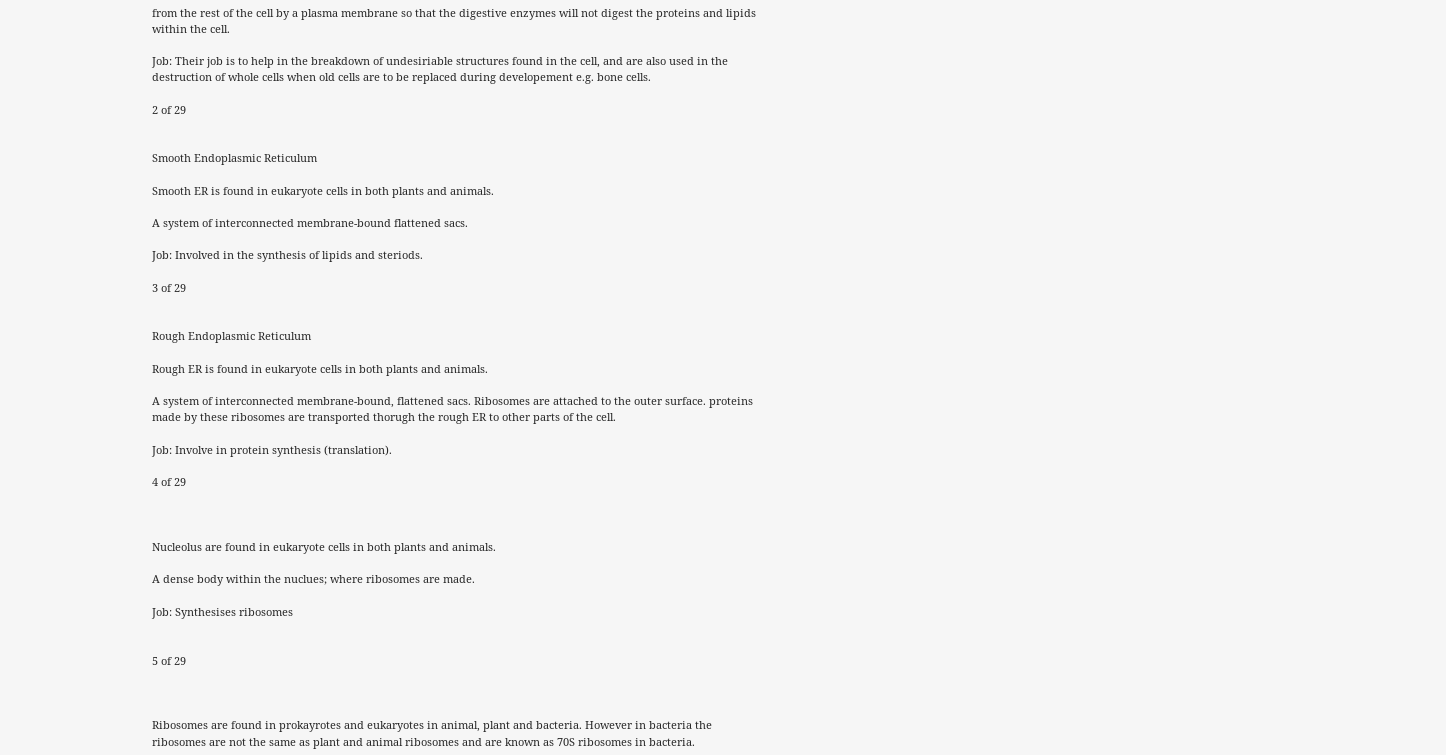from the rest of the cell by a plasma membrane so that the digestive enzymes will not digest the proteins and lipids within the cell.

Job: Their job is to help in the breakdown of undesiriable structures found in the cell, and are also used in the destruction of whole cells when old cells are to be replaced during developement e.g. bone cells.

2 of 29


Smooth Endoplasmic Reticulum

Smooth ER is found in eukaryote cells in both plants and animals.

A system of interconnected membrane-bound flattened sacs.

Job: Involved in the synthesis of lipids and steriods.

3 of 29


Rough Endoplasmic Reticulum

Rough ER is found in eukaryote cells in both plants and animals.

A system of interconnected membrane-bound, flattened sacs. Ribosomes are attached to the outer surface. proteins made by these ribosomes are transported thorugh the rough ER to other parts of the cell.

Job: Involve in protein synthesis (translation).

4 of 29



Nucleolus are found in eukaryote cells in both plants and animals.

A dense body within the nuclues; where ribosomes are made.

Job: Synthesises ribosomes


5 of 29



Ribosomes are found in prokayrotes and eukaryotes in animal, plant and bacteria. However in bacteria the ribosomes are not the same as plant and animal ribosomes and are known as 70S ribosomes in bacteria.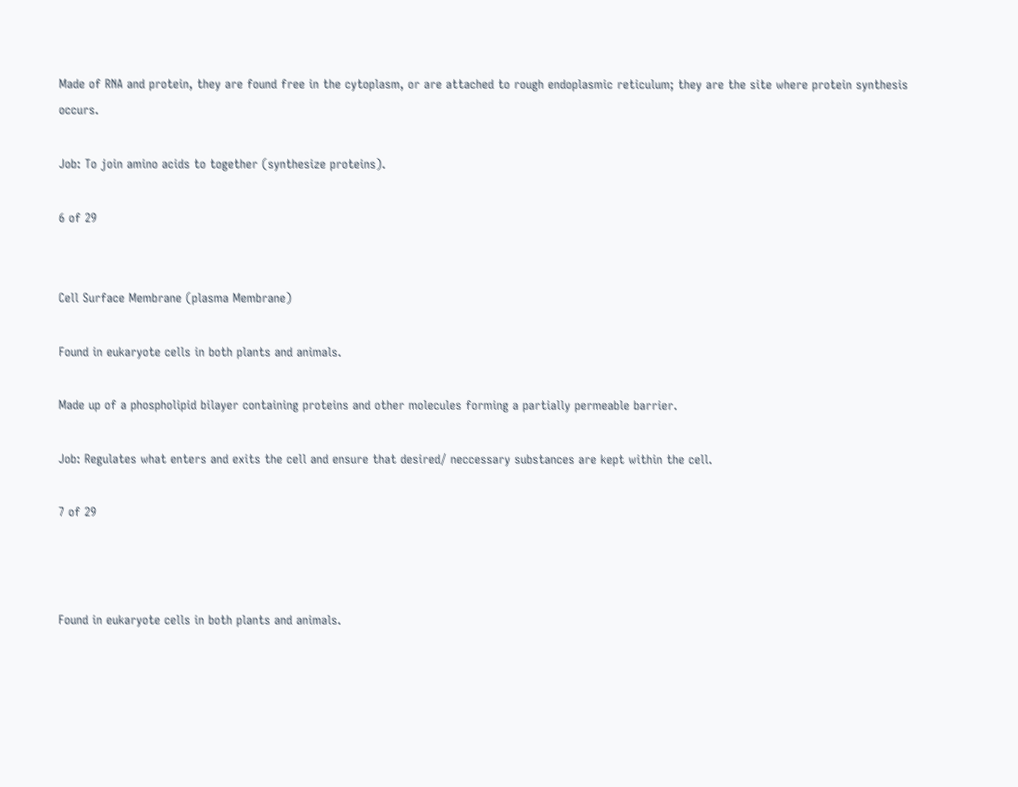Made of RNA and protein, they are found free in the cytoplasm, or are attached to rough endoplasmic reticulum; they are the site where protein synthesis occurs.

Job: To join amino acids to together (synthesize proteins).

6 of 29


Cell Surface Membrane (plasma Membrane)

Found in eukaryote cells in both plants and animals.

Made up of a phospholipid bilayer containing proteins and other molecules forming a partially permeable barrier.

Job: Regulates what enters and exits the cell and ensure that desired/ neccessary substances are kept within the cell.

7 of 29



Found in eukaryote cells in both plants and animals.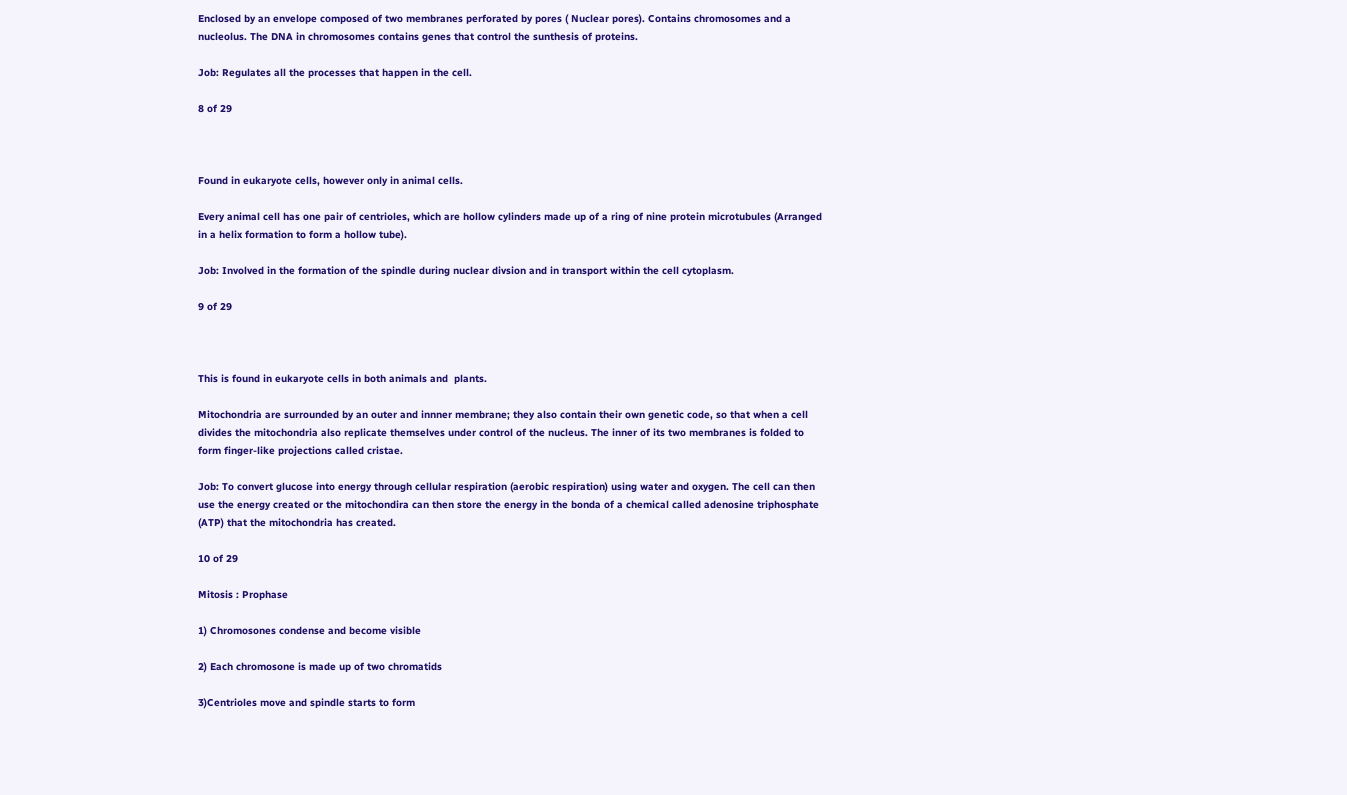Enclosed by an envelope composed of two membranes perforated by pores ( Nuclear pores). Contains chromosomes and a nucleolus. The DNA in chromosomes contains genes that control the sunthesis of proteins.

Job: Regulates all the processes that happen in the cell.

8 of 29



Found in eukaryote cells, however only in animal cells.

Every animal cell has one pair of centrioles, which are hollow cylinders made up of a ring of nine protein microtubules (Arranged in a helix formation to form a hollow tube).

Job: Involved in the formation of the spindle during nuclear divsion and in transport within the cell cytoplasm.

9 of 29



This is found in eukaryote cells in both animals and  plants.

Mitochondria are surrounded by an outer and innner membrane; they also contain their own genetic code, so that when a cell divides the mitochondria also replicate themselves under control of the nucleus. The inner of its two membranes is folded to form finger-like projections called cristae.

Job: To convert glucose into energy through cellular respiration (aerobic respiration) using water and oxygen. The cell can then use the energy created or the mitochondira can then store the energy in the bonda of a chemical called adenosine triphosphate (ATP) that the mitochondria has created.

10 of 29

Mitosis : Prophase

1) Chromosones condense and become visible

2) Each chromosone is made up of two chromatids

3)Centrioles move and spindle starts to form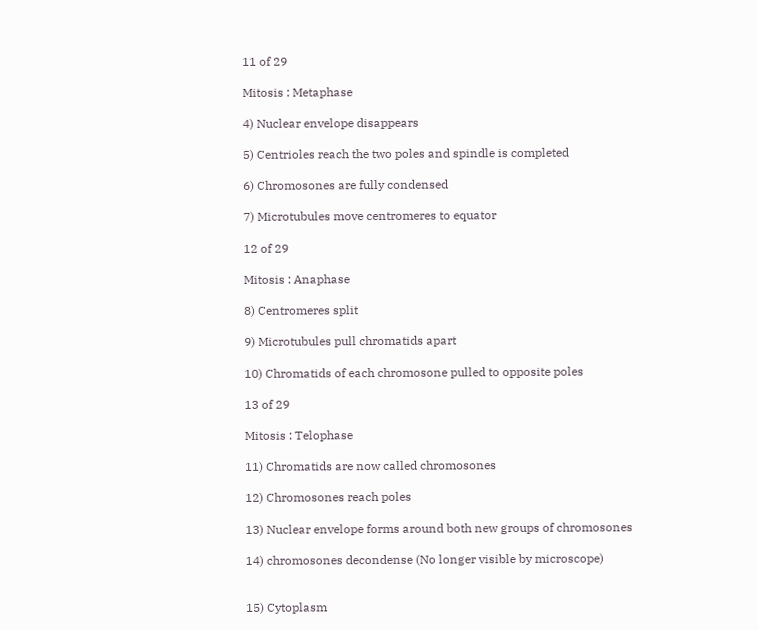11 of 29

Mitosis : Metaphase

4) Nuclear envelope disappears

5) Centrioles reach the two poles and spindle is completed

6) Chromosones are fully condensed

7) Microtubules move centromeres to equator

12 of 29

Mitosis : Anaphase

8) Centromeres split

9) Microtubules pull chromatids apart

10) Chromatids of each chromosone pulled to opposite poles

13 of 29

Mitosis : Telophase

11) Chromatids are now called chromosones

12) Chromosones reach poles

13) Nuclear envelope forms around both new groups of chromosones

14) chromosones decondense (No longer visible by microscope)


15) Cytoplasm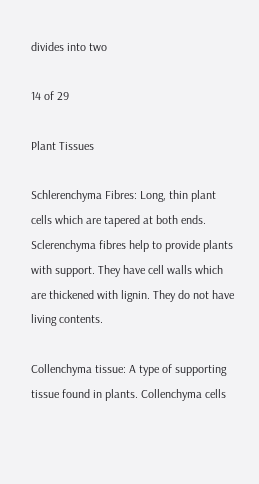divides into two

14 of 29

Plant Tissues

Schlerenchyma Fibres: Long, thin plant cells which are tapered at both ends. Sclerenchyma fibres help to provide plants with support. They have cell walls which are thickened with lignin. They do not have living contents.

Collenchyma tissue: A type of supporting tissue found in plants. Collenchyma cells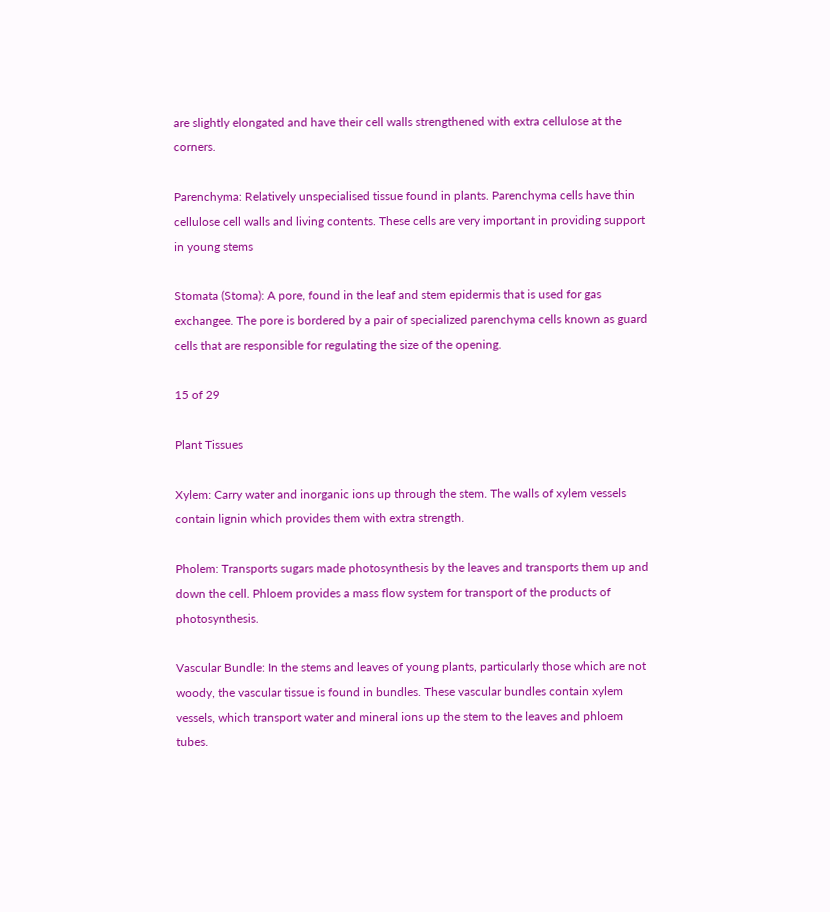are slightly elongated and have their cell walls strengthened with extra cellulose at the corners.

Parenchyma: Relatively unspecialised tissue found in plants. Parenchyma cells have thin cellulose cell walls and living contents. These cells are very important in providing support in young stems

Stomata (Stoma): A pore, found in the leaf and stem epidermis that is used for gas exchangee. The pore is bordered by a pair of specialized parenchyma cells known as guard cells that are responsible for regulating the size of the opening.

15 of 29

Plant Tissues

Xylem: Carry water and inorganic ions up through the stem. The walls of xylem vessels contain lignin which provides them with extra strength.

Pholem: Transports sugars made photosynthesis by the leaves and transports them up and down the cell. Phloem provides a mass flow system for transport of the products of photosynthesis.

Vascular Bundle: In the stems and leaves of young plants, particularly those which are not woody, the vascular tissue is found in bundles. These vascular bundles contain xylem vessels, which transport water and mineral ions up the stem to the leaves and phloem tubes.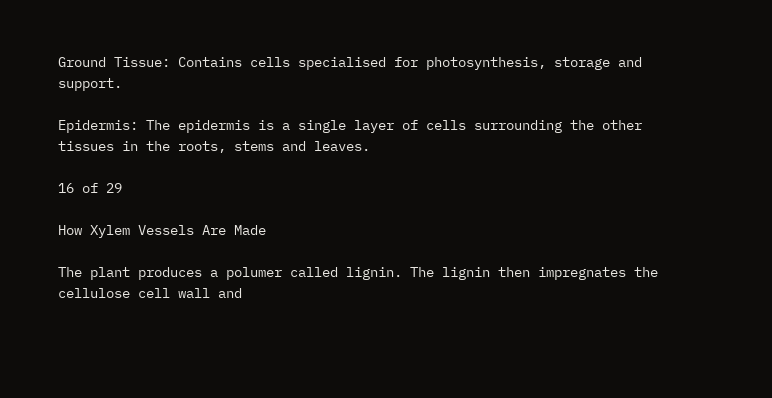Ground Tissue: Contains cells specialised for photosynthesis, storage and support.

Epidermis: The epidermis is a single layer of cells surrounding the other tissues in the roots, stems and leaves.

16 of 29

How Xylem Vessels Are Made

The plant produces a polumer called lignin. The lignin then impregnates the cellulose cell wall and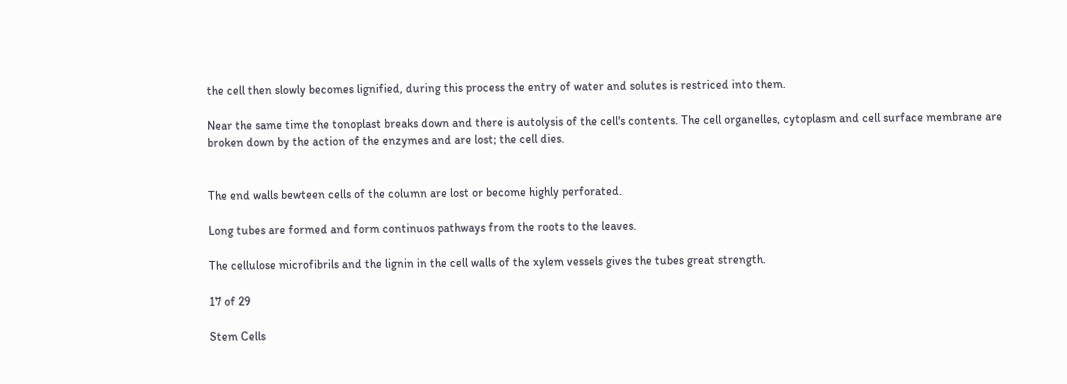the cell then slowly becomes lignified, during this process the entry of water and solutes is restriced into them.

Near the same time the tonoplast breaks down and there is autolysis of the cell's contents. The cell organelles, cytoplasm and cell surface membrane are broken down by the action of the enzymes and are lost; the cell dies.


The end walls bewteen cells of the column are lost or become highly perforated.

Long tubes are formed and form continuos pathways from the roots to the leaves.

The cellulose microfibrils and the lignin in the cell walls of the xylem vessels gives the tubes great strength.

17 of 29

Stem Cells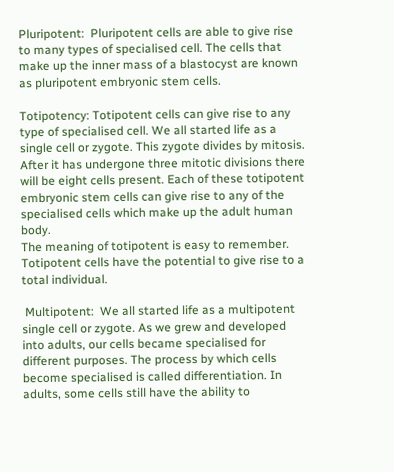Pluripotent:  Pluripotent cells are able to give rise to many types of specialised cell. The cells that make up the inner mass of a blastocyst are known as pluripotent embryonic stem cells.

Totipotency: Totipotent cells can give rise to any type of specialised cell. We all started life as a single cell or zygote. This zygote divides by mitosis. After it has undergone three mitotic divisions there will be eight cells present. Each of these totipotent embryonic stem cells can give rise to any of the specialised cells which make up the adult human body.
The meaning of totipotent is easy to remember. Totipotent cells have the potential to give rise to a total individual.

 Multipotent:  We all started life as a multipotent single cell or zygote. As we grew and developed into adults, our cells became specialised for different purposes. The process by which cells become specialised is called differentiation. In adults, some cells still have the ability to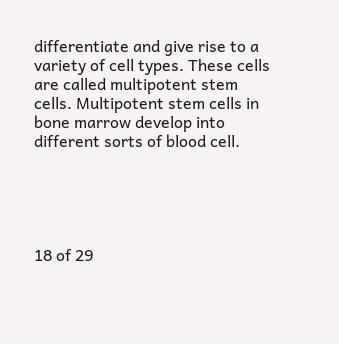differentiate and give rise to a variety of cell types. These cells are called multipotent stem cells. Multipotent stem cells in bone marrow develop into different sorts of blood cell.





18 of 29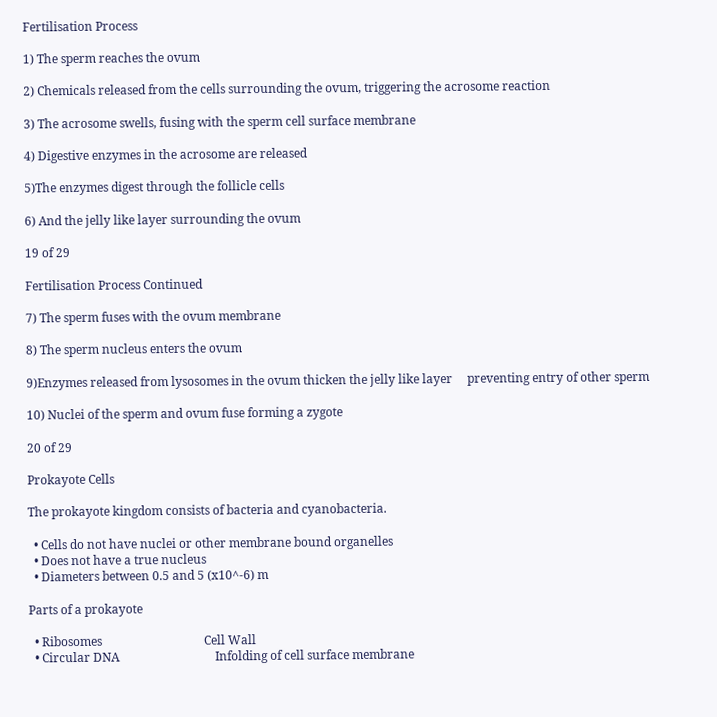Fertilisation Process

1) The sperm reaches the ovum

2) Chemicals released from the cells surrounding the ovum, triggering the acrosome reaction

3) The acrosome swells, fusing with the sperm cell surface membrane

4) Digestive enzymes in the acrosome are released

5)The enzymes digest through the follicle cells

6) And the jelly like layer surrounding the ovum

19 of 29

Fertilisation Process Continued

7) The sperm fuses with the ovum membrane

8) The sperm nucleus enters the ovum

9)Enzymes released from lysosomes in the ovum thicken the jelly like layer     preventing entry of other sperm

10) Nuclei of the sperm and ovum fuse forming a zygote

20 of 29

Prokayote Cells

The prokayote kingdom consists of bacteria and cyanobacteria.

  • Cells do not have nuclei or other membrane bound organelles
  • Does not have a true nucleus
  • Diameters between 0.5 and 5 (x10^-6) m

Parts of a prokayote

  • Ribosomes                                  Cell Wall
  • Circular DNA                                Infolding of cell surface membrane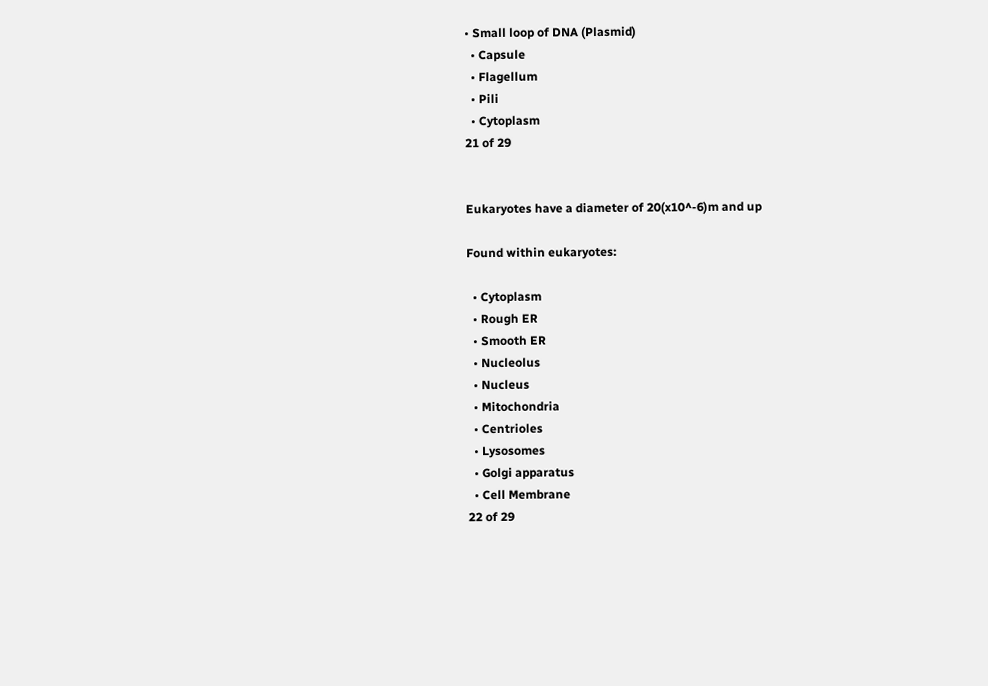• Small loop of DNA (Plasmid)
  • Capsule
  • Flagellum
  • Pili
  • Cytoplasm
21 of 29


Eukaryotes have a diameter of 20(x10^-6)m and up

Found within eukaryotes:

  • Cytoplasm
  • Rough ER
  • Smooth ER
  • Nucleolus
  • Nucleus
  • Mitochondria
  • Centrioles
  • Lysosomes
  • Golgi apparatus
  • Cell Membrane
22 of 29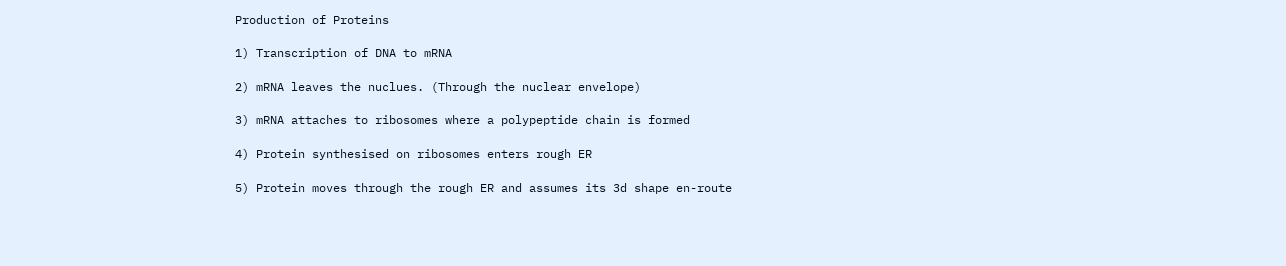Production of Proteins

1) Transcription of DNA to mRNA

2) mRNA leaves the nuclues. (Through the nuclear envelope)

3) mRNA attaches to ribosomes where a polypeptide chain is formed

4) Protein synthesised on ribosomes enters rough ER

5) Protein moves through the rough ER and assumes its 3d shape en-route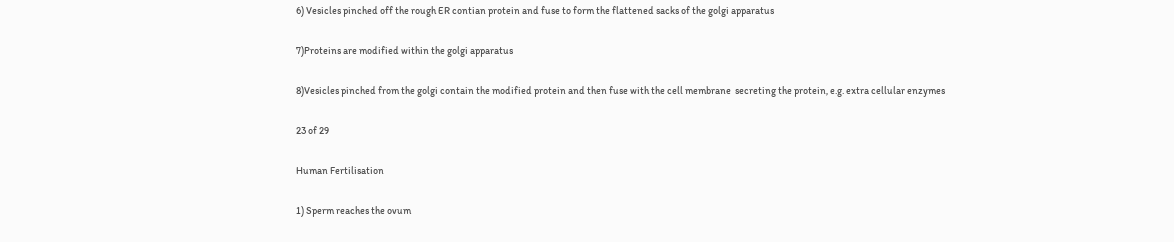6) Vesicles pinched off the rough ER contian protein and fuse to form the flattened sacks of the golgi apparatus

7)Proteins are modified within the golgi apparatus

8)Vesicles pinched from the golgi contain the modified protein and then fuse with the cell membrane  secreting the protein, e.g. extra cellular enzymes

23 of 29

Human Fertilisation

1) Sperm reaches the ovum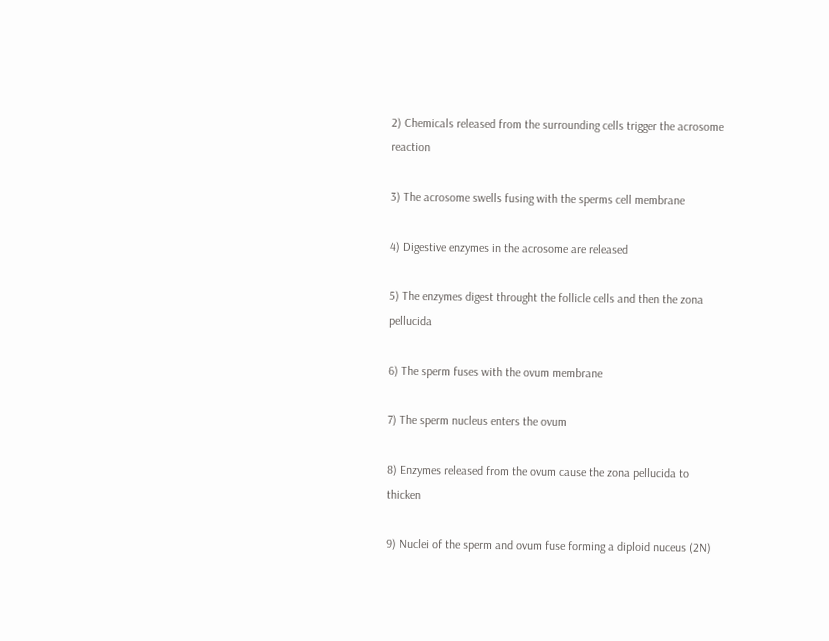2) Chemicals released from the surrounding cells trigger the acrosome reaction

3) The acrosome swells fusing with the sperms cell membrane

4) Digestive enzymes in the acrosome are released

5) The enzymes digest throught the follicle cells and then the zona pellucida

6) The sperm fuses with the ovum membrane

7) The sperm nucleus enters the ovum

8) Enzymes released from the ovum cause the zona pellucida to thicken

9) Nuclei of the sperm and ovum fuse forming a diploid nuceus (2N)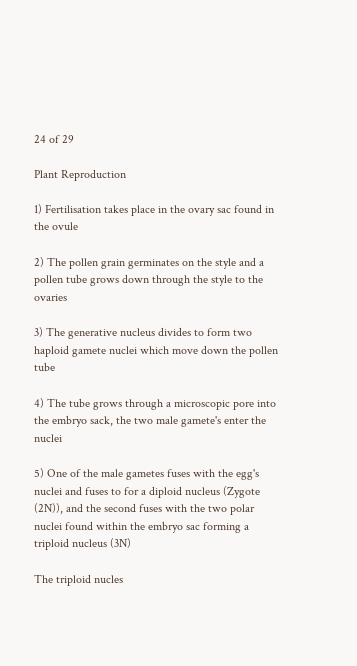24 of 29

Plant Reproduction

1) Fertilisation takes place in the ovary sac found in the ovule

2) The pollen grain germinates on the style and a pollen tube grows down through the style to the ovaries

3) The generative nucleus divides to form two haploid gamete nuclei which move down the pollen tube

4) The tube grows through a microscopic pore into the embryo sack, the two male gamete's enter the nuclei

5) One of the male gametes fuses with the egg's nuclei and fuses to for a diploid nucleus (Zygote (2N)), and the second fuses with the two polar nuclei found within the embryo sac forming a triploid nucleus (3N)

The triploid nucles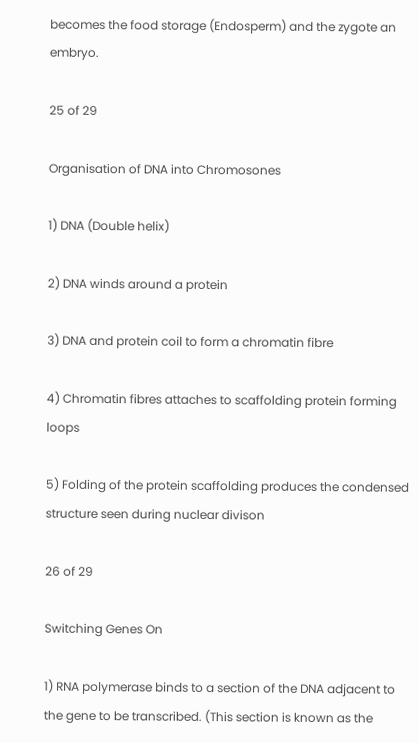becomes the food storage (Endosperm) and the zygote an embryo.

25 of 29

Organisation of DNA into Chromosones

1) DNA (Double helix)

2) DNA winds around a protein

3) DNA and protein coil to form a chromatin fibre

4) Chromatin fibres attaches to scaffolding protein forming loops

5) Folding of the protein scaffolding produces the condensed structure seen during nuclear divison

26 of 29

Switching Genes On

1) RNA polymerase binds to a section of the DNA adjacent to the gene to be transcribed. (This section is known as the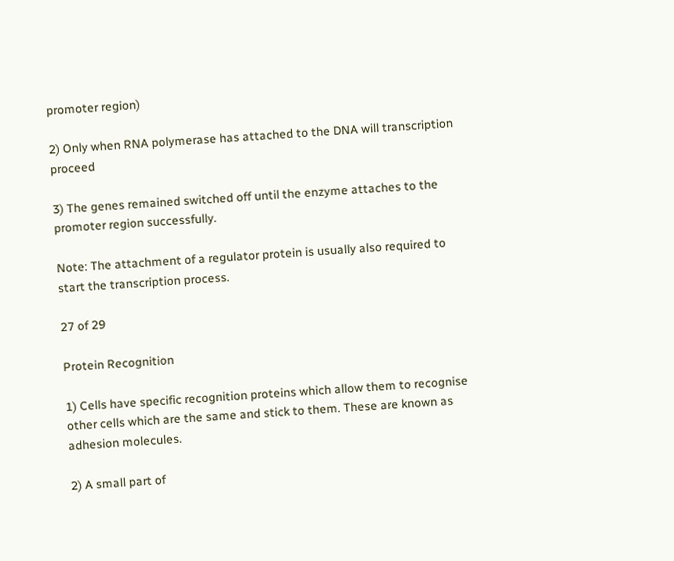promoter region)

2) Only when RNA polymerase has attached to the DNA will transcription proceed

3) The genes remained switched off until the enzyme attaches to the promoter region successfully.

Note: The attachment of a regulator protein is usually also required to start the transcription process.

27 of 29

Protein Recognition

1) Cells have specific recognition proteins which allow them to recognise other cells which are the same and stick to them. These are known as adhesion molecules.

2) A small part of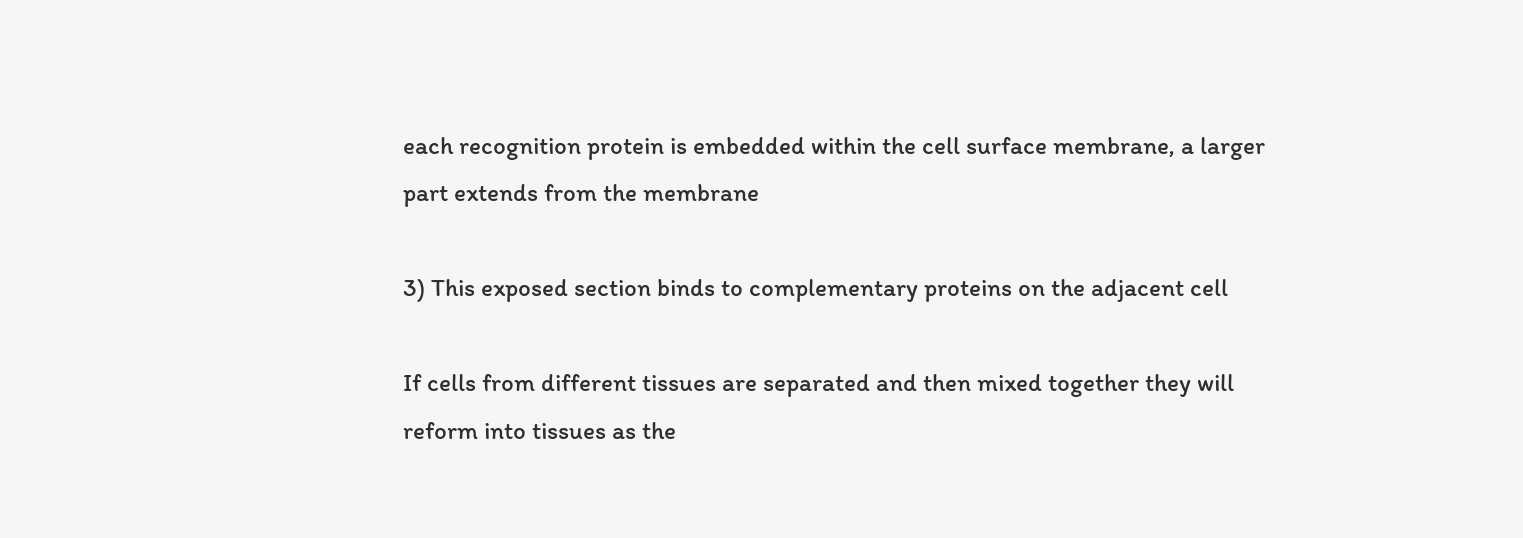each recognition protein is embedded within the cell surface membrane, a larger part extends from the membrane

3) This exposed section binds to complementary proteins on the adjacent cell

If cells from different tissues are separated and then mixed together they will reform into tissues as the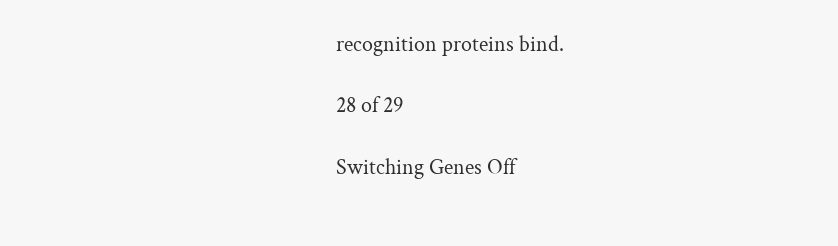recognition proteins bind.

28 of 29

Switching Genes Off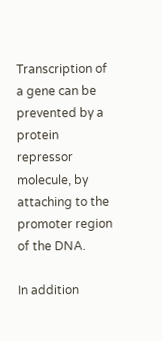Transcription of a gene can be prevented by a protein repressor molecule, by attaching to the promoter region of the DNA.

In addition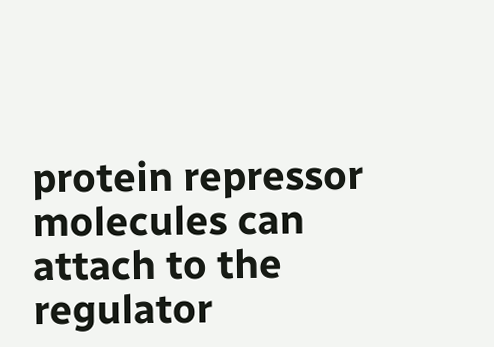protein repressor molecules can attach to the regulator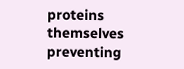proteins themselves preventing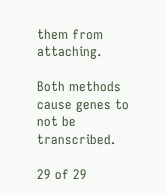them from attaching.

Both methods cause genes to not be transcribed.

29 of 29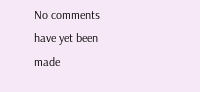No comments have yet been made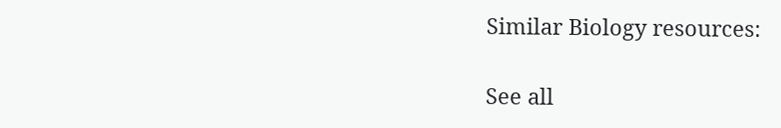Similar Biology resources:

See all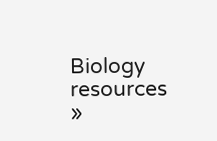Biology resources »